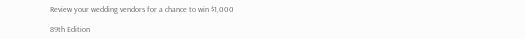Review your wedding vendors for a chance to win $1,000

89th Edition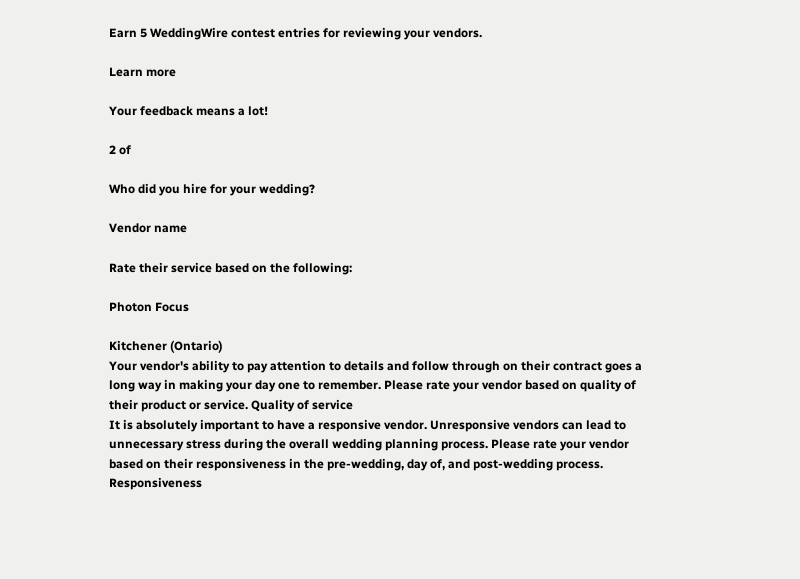Earn 5 WeddingWire contest entries for reviewing your vendors.

Learn more

Your feedback means a lot!

2 of

Who did you hire for your wedding?

Vendor name

Rate their service based on the following:

Photon Focus

Kitchener (Ontario)
Your vendor's ability to pay attention to details and follow through on their contract goes a long way in making your day one to remember. Please rate your vendor based on quality of their product or service. Quality of service
It is absolutely important to have a responsive vendor. Unresponsive vendors can lead to unnecessary stress during the overall wedding planning process. Please rate your vendor based on their responsiveness in the pre-wedding, day of, and post-wedding process. Responsiveness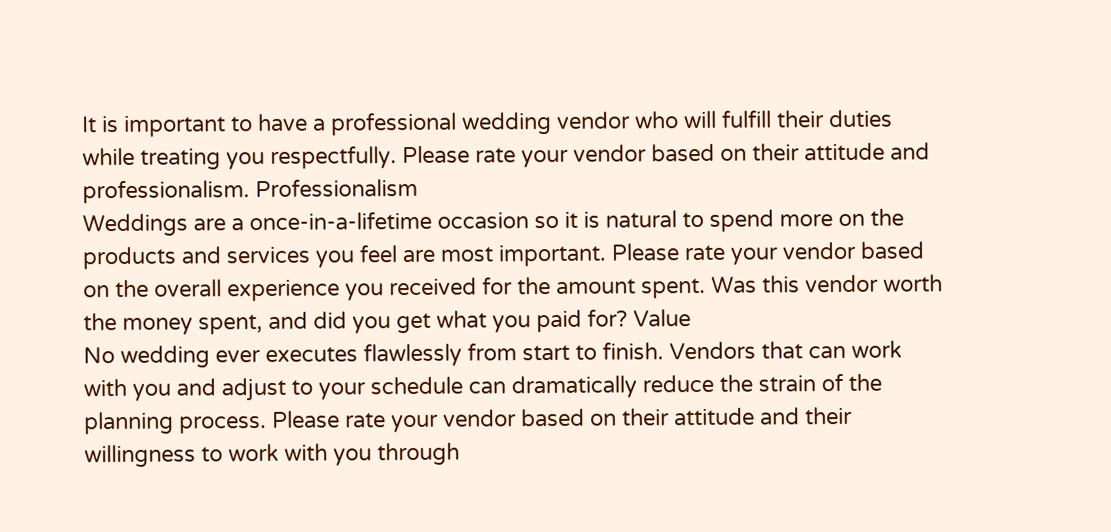It is important to have a professional wedding vendor who will fulfill their duties while treating you respectfully. Please rate your vendor based on their attitude and professionalism. Professionalism
Weddings are a once-in-a-lifetime occasion so it is natural to spend more on the products and services you feel are most important. Please rate your vendor based on the overall experience you received for the amount spent. Was this vendor worth the money spent, and did you get what you paid for? Value
No wedding ever executes flawlessly from start to finish. Vendors that can work with you and adjust to your schedule can dramatically reduce the strain of the planning process. Please rate your vendor based on their attitude and their willingness to work with you through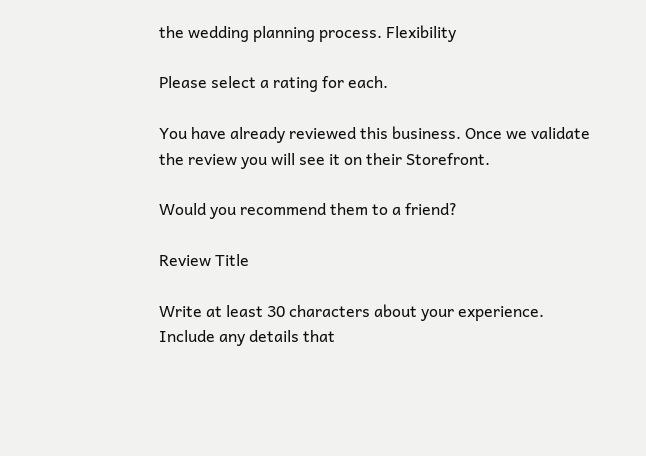the wedding planning process. Flexibility

Please select a rating for each.

You have already reviewed this business. Once we validate the review you will see it on their Storefront.

Would you recommend them to a friend?

Review Title

Write at least 30 characters about your experience. Include any details that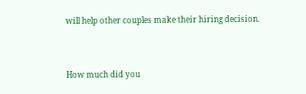will help other couples make their hiring decision.


How much did you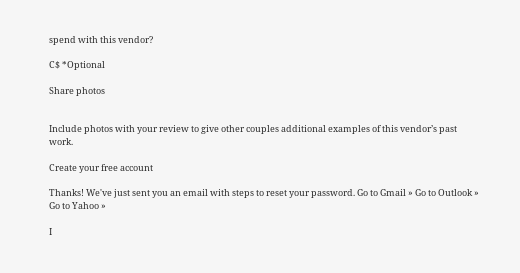spend with this vendor?

C$ *Optional

Share photos


Include photos with your review to give other couples additional examples of this vendor’s past work.

Create your free account

Thanks! We've just sent you an email with steps to reset your password. Go to Gmail » Go to Outlook » Go to Yahoo »

I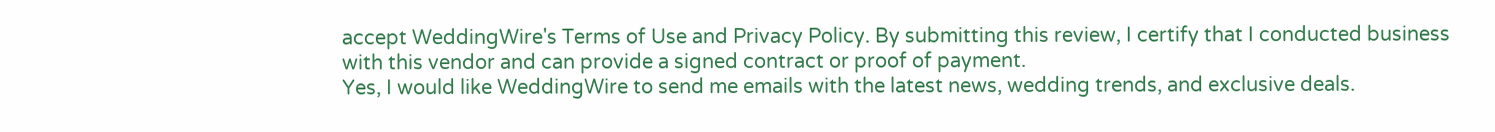accept WeddingWire's Terms of Use and Privacy Policy. By submitting this review, I certify that I conducted business with this vendor and can provide a signed contract or proof of payment.
Yes, I would like WeddingWire to send me emails with the latest news, wedding trends, and exclusive deals.